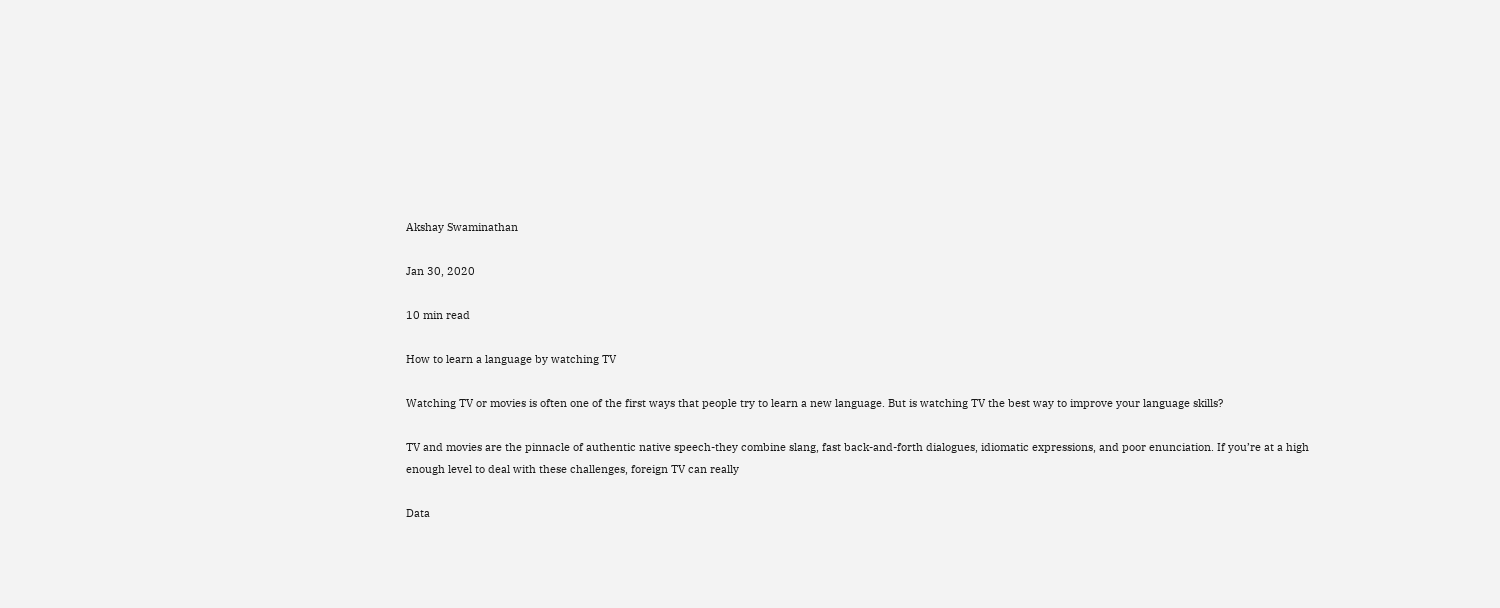Akshay Swaminathan

Jan 30, 2020

10 min read

How to learn a language by watching TV

Watching TV or movies is often one of the first ways that people try to learn a new language. But is watching TV the best way to improve your language skills?

TV and movies are the pinnacle of authentic native speech-they combine slang, fast back-and-forth dialogues, idiomatic expressions, and poor enunciation. If you’re at a high enough level to deal with these challenges, foreign TV can really

Data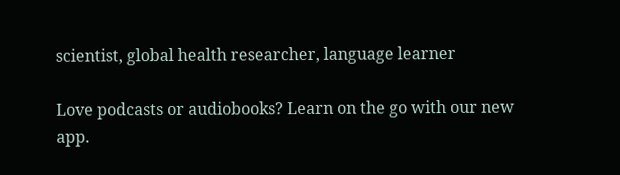scientist, global health researcher, language learner

Love podcasts or audiobooks? Learn on the go with our new app.